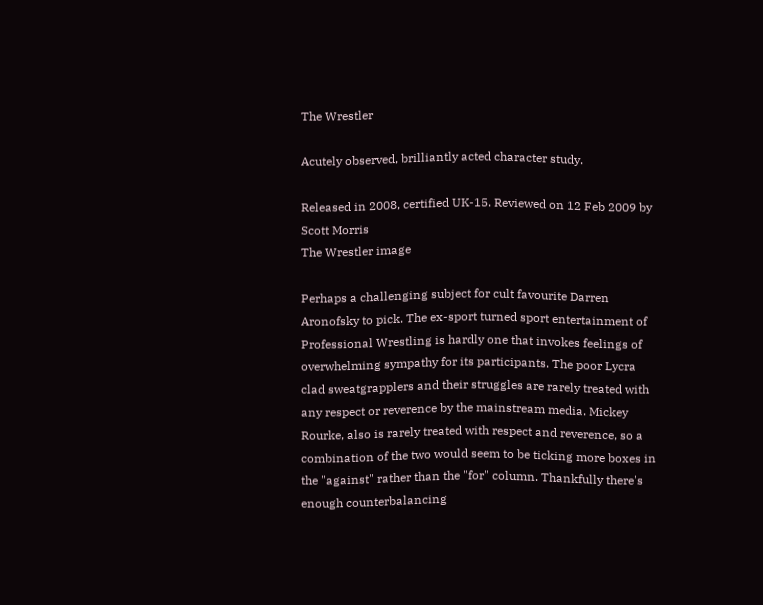The Wrestler

Acutely observed, brilliantly acted character study.

Released in 2008, certified UK-15. Reviewed on 12 Feb 2009 by Scott Morris
The Wrestler image

Perhaps a challenging subject for cult favourite Darren Aronofsky to pick. The ex-sport turned sport entertainment of Professional Wrestling is hardly one that invokes feelings of overwhelming sympathy for its participants. The poor Lycra clad sweatgrapplers and their struggles are rarely treated with any respect or reverence by the mainstream media. Mickey Rourke, also is rarely treated with respect and reverence, so a combination of the two would seem to be ticking more boxes in the "against" rather than the "for" column. Thankfully there's enough counterbalancing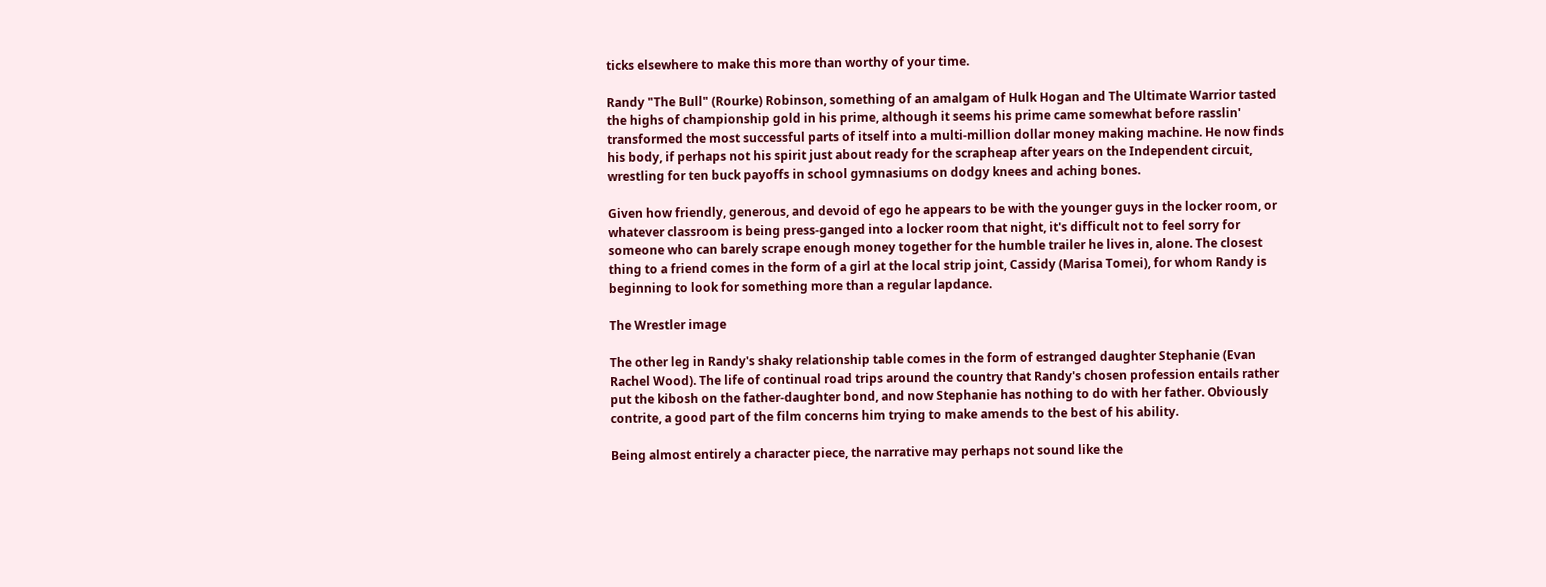ticks elsewhere to make this more than worthy of your time.

Randy "The Bull" (Rourke) Robinson, something of an amalgam of Hulk Hogan and The Ultimate Warrior tasted the highs of championship gold in his prime, although it seems his prime came somewhat before rasslin' transformed the most successful parts of itself into a multi-million dollar money making machine. He now finds his body, if perhaps not his spirit just about ready for the scrapheap after years on the Independent circuit, wrestling for ten buck payoffs in school gymnasiums on dodgy knees and aching bones.

Given how friendly, generous, and devoid of ego he appears to be with the younger guys in the locker room, or whatever classroom is being press-ganged into a locker room that night, it's difficult not to feel sorry for someone who can barely scrape enough money together for the humble trailer he lives in, alone. The closest thing to a friend comes in the form of a girl at the local strip joint, Cassidy (Marisa Tomei), for whom Randy is beginning to look for something more than a regular lapdance.

The Wrestler image

The other leg in Randy's shaky relationship table comes in the form of estranged daughter Stephanie (Evan Rachel Wood). The life of continual road trips around the country that Randy's chosen profession entails rather put the kibosh on the father-daughter bond, and now Stephanie has nothing to do with her father. Obviously contrite, a good part of the film concerns him trying to make amends to the best of his ability.

Being almost entirely a character piece, the narrative may perhaps not sound like the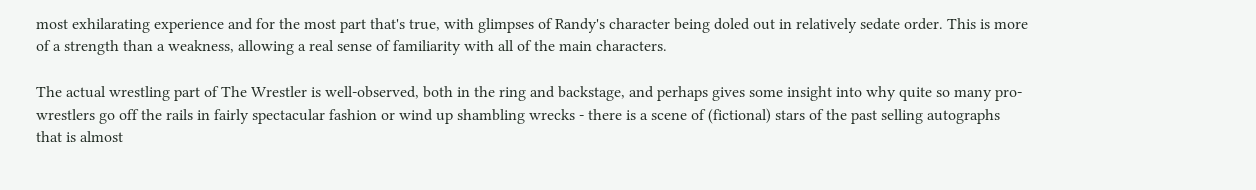most exhilarating experience and for the most part that's true, with glimpses of Randy's character being doled out in relatively sedate order. This is more of a strength than a weakness, allowing a real sense of familiarity with all of the main characters.

The actual wrestling part of The Wrestler is well-observed, both in the ring and backstage, and perhaps gives some insight into why quite so many pro-wrestlers go off the rails in fairly spectacular fashion or wind up shambling wrecks - there is a scene of (fictional) stars of the past selling autographs that is almost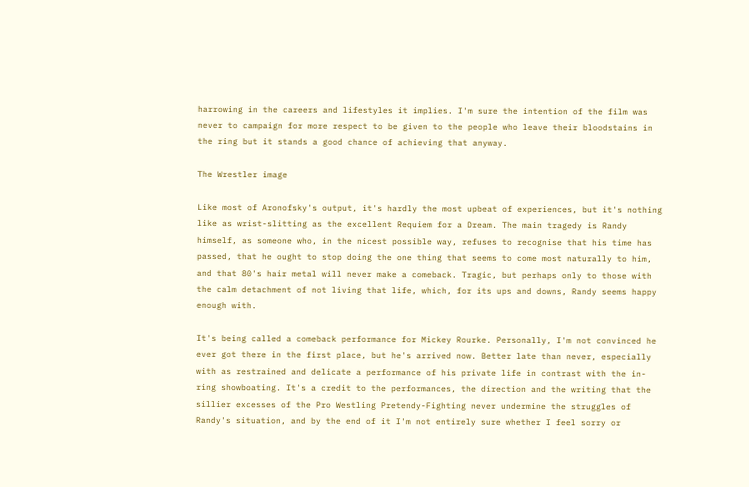harrowing in the careers and lifestyles it implies. I'm sure the intention of the film was never to campaign for more respect to be given to the people who leave their bloodstains in the ring but it stands a good chance of achieving that anyway.

The Wrestler image

Like most of Aronofsky's output, it's hardly the most upbeat of experiences, but it's nothing like as wrist-slitting as the excellent Requiem for a Dream. The main tragedy is Randy himself, as someone who, in the nicest possible way, refuses to recognise that his time has passed, that he ought to stop doing the one thing that seems to come most naturally to him, and that 80's hair metal will never make a comeback. Tragic, but perhaps only to those with the calm detachment of not living that life, which, for its ups and downs, Randy seems happy enough with.

It's being called a comeback performance for Mickey Rourke. Personally, I'm not convinced he ever got there in the first place, but he's arrived now. Better late than never, especially with as restrained and delicate a performance of his private life in contrast with the in-ring showboating. It's a credit to the performances, the direction and the writing that the sillier excesses of the Pro Westling Pretendy-Fighting never undermine the struggles of Randy's situation, and by the end of it I'm not entirely sure whether I feel sorry or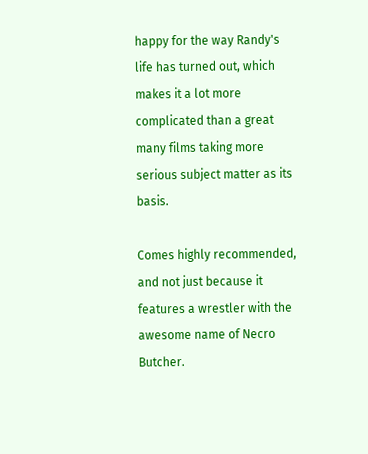happy for the way Randy's life has turned out, which makes it a lot more complicated than a great many films taking more serious subject matter as its basis.

Comes highly recommended, and not just because it features a wrestler with the awesome name of Necro Butcher.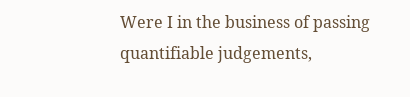Were I in the business of passing quantifiable judgements,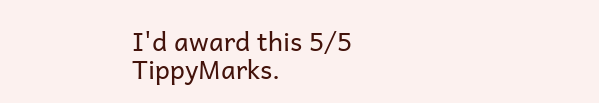I'd award this 5/5 TippyMarks.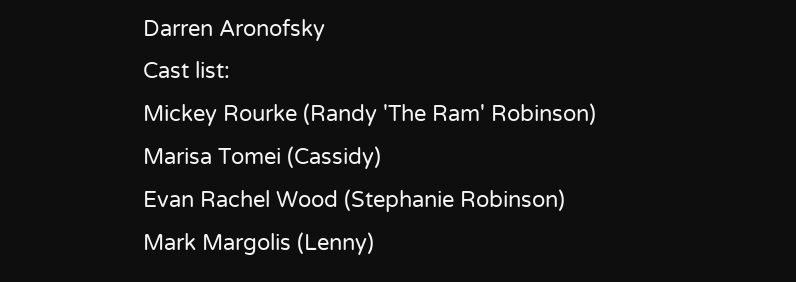Darren Aronofsky
Cast list:
Mickey Rourke (Randy 'The Ram' Robinson)
Marisa Tomei (Cassidy)
Evan Rachel Wood (Stephanie Robinson)
Mark Margolis (Lenny)